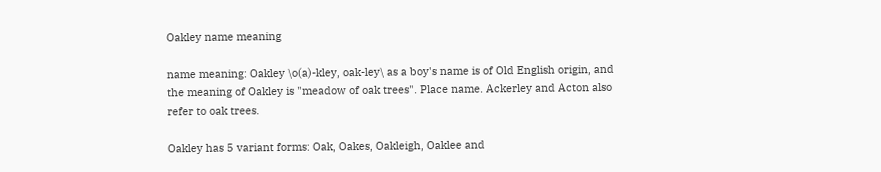Oakley name meaning

name meaning: Oakley \o(a)-kley, oak-ley\ as a boy's name is of Old English origin, and the meaning of Oakley is "meadow of oak trees". Place name. Ackerley and Acton also refer to oak trees.

Oakley has 5 variant forms: Oak, Oakes, Oakleigh, Oaklee and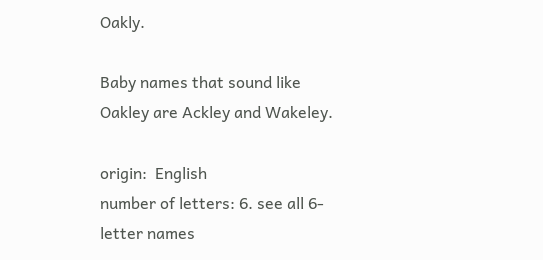Oakly.

Baby names that sound like Oakley are Ackley and Wakeley.

origin:  English
number of letters: 6. see all 6-letter names